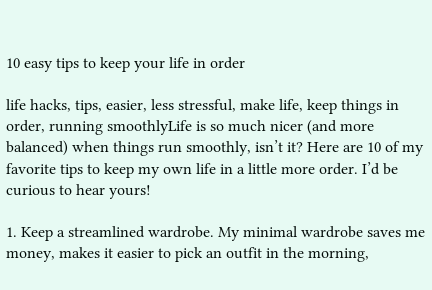10 easy tips to keep your life in order

life hacks, tips, easier, less stressful, make life, keep things in order, running smoothlyLife is so much nicer (and more balanced) when things run smoothly, isn’t it? Here are 10 of my favorite tips to keep my own life in a little more order. I’d be curious to hear yours!

1. Keep a streamlined wardrobe. My minimal wardrobe saves me money, makes it easier to pick an outfit in the morning,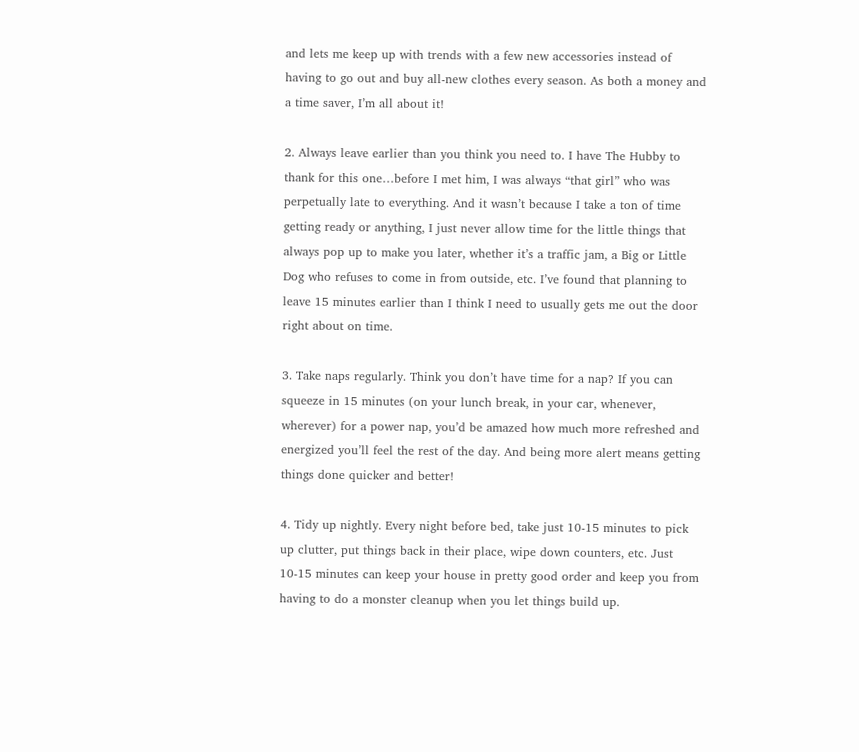and lets me keep up with trends with a few new accessories instead of having to go out and buy all-new clothes every season. As both a money and a time saver, I’m all about it!

2. Always leave earlier than you think you need to. I have The Hubby to thank for this one…before I met him, I was always “that girl” who was perpetually late to everything. And it wasn’t because I take a ton of time getting ready or anything, I just never allow time for the little things that always pop up to make you later, whether it’s a traffic jam, a Big or Little Dog who refuses to come in from outside, etc. I’ve found that planning to leave 15 minutes earlier than I think I need to usually gets me out the door right about on time.

3. Take naps regularly. Think you don’t have time for a nap? If you can squeeze in 15 minutes (on your lunch break, in your car, whenever, wherever) for a power nap, you’d be amazed how much more refreshed and energized you’ll feel the rest of the day. And being more alert means getting things done quicker and better!

4. Tidy up nightly. Every night before bed, take just 10-15 minutes to pick up clutter, put things back in their place, wipe down counters, etc. Just 10-15 minutes can keep your house in pretty good order and keep you from having to do a monster cleanup when you let things build up.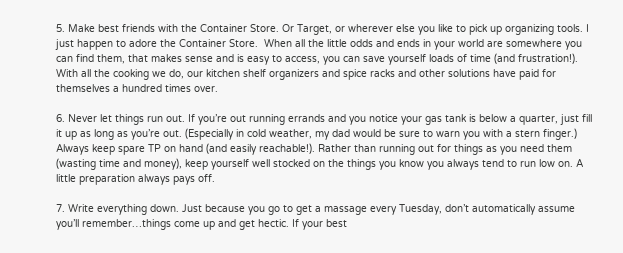5. Make best friends with the Container Store. Or Target, or wherever else you like to pick up organizing tools. I just happen to adore the Container Store.  When all the little odds and ends in your world are somewhere you can find them, that makes sense and is easy to access, you can save yourself loads of time (and frustration!). With all the cooking we do, our kitchen shelf organizers and spice racks and other solutions have paid for themselves a hundred times over.

6. Never let things run out. If you’re out running errands and you notice your gas tank is below a quarter, just fill it up as long as you’re out. (Especially in cold weather, my dad would be sure to warn you with a stern finger.) Always keep spare TP on hand (and easily reachable!). Rather than running out for things as you need them (wasting time and money), keep yourself well stocked on the things you know you always tend to run low on. A little preparation always pays off.

7. Write everything down. Just because you go to get a massage every Tuesday, don’t automatically assume you’ll remember…things come up and get hectic. If your best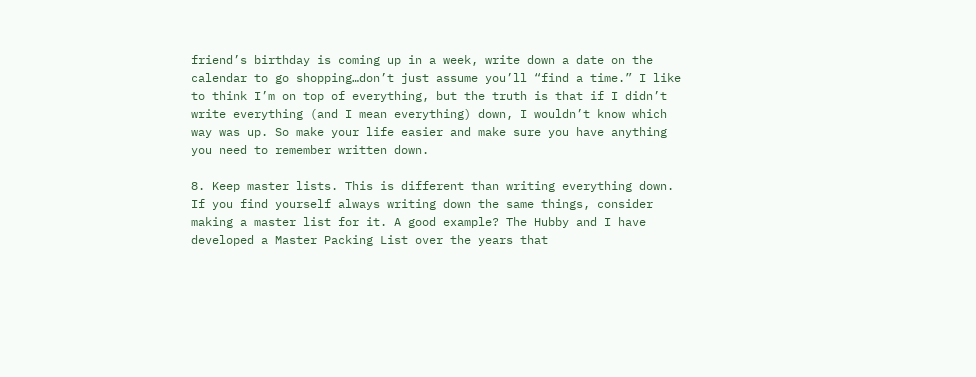friend’s birthday is coming up in a week, write down a date on the calendar to go shopping…don’t just assume you’ll “find a time.” I like to think I’m on top of everything, but the truth is that if I didn’t write everything (and I mean everything) down, I wouldn’t know which way was up. So make your life easier and make sure you have anything you need to remember written down.

8. Keep master lists. This is different than writing everything down. If you find yourself always writing down the same things, consider making a master list for it. A good example? The Hubby and I have developed a Master Packing List over the years that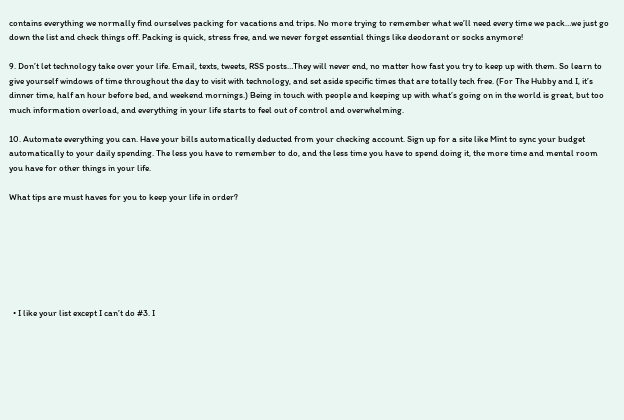contains everything we normally find ourselves packing for vacations and trips. No more trying to remember what we’ll need every time we pack…we just go down the list and check things off. Packing is quick, stress free, and we never forget essential things like deodorant or socks anymore!

9. Don’t let technology take over your life. Email, texts, tweets, RSS posts…They will never end, no matter how fast you try to keep up with them. So learn to give yourself windows of time throughout the day to visit with technology, and set aside specific times that are totally tech free. (For The Hubby and I, it’s dinner time, half an hour before bed, and weekend mornings.) Being in touch with people and keeping up with what’s going on in the world is great, but too much information overload, and everything in your life starts to feel out of control and overwhelming.

10. Automate everything you can. Have your bills automatically deducted from your checking account. Sign up for a site like Mint to sync your budget automatically to your daily spending. The less you have to remember to do, and the less time you have to spend doing it, the more time and mental room you have for other things in your life.

What tips are must haves for you to keep your life in order?







  • I like your list except I can’t do #3. I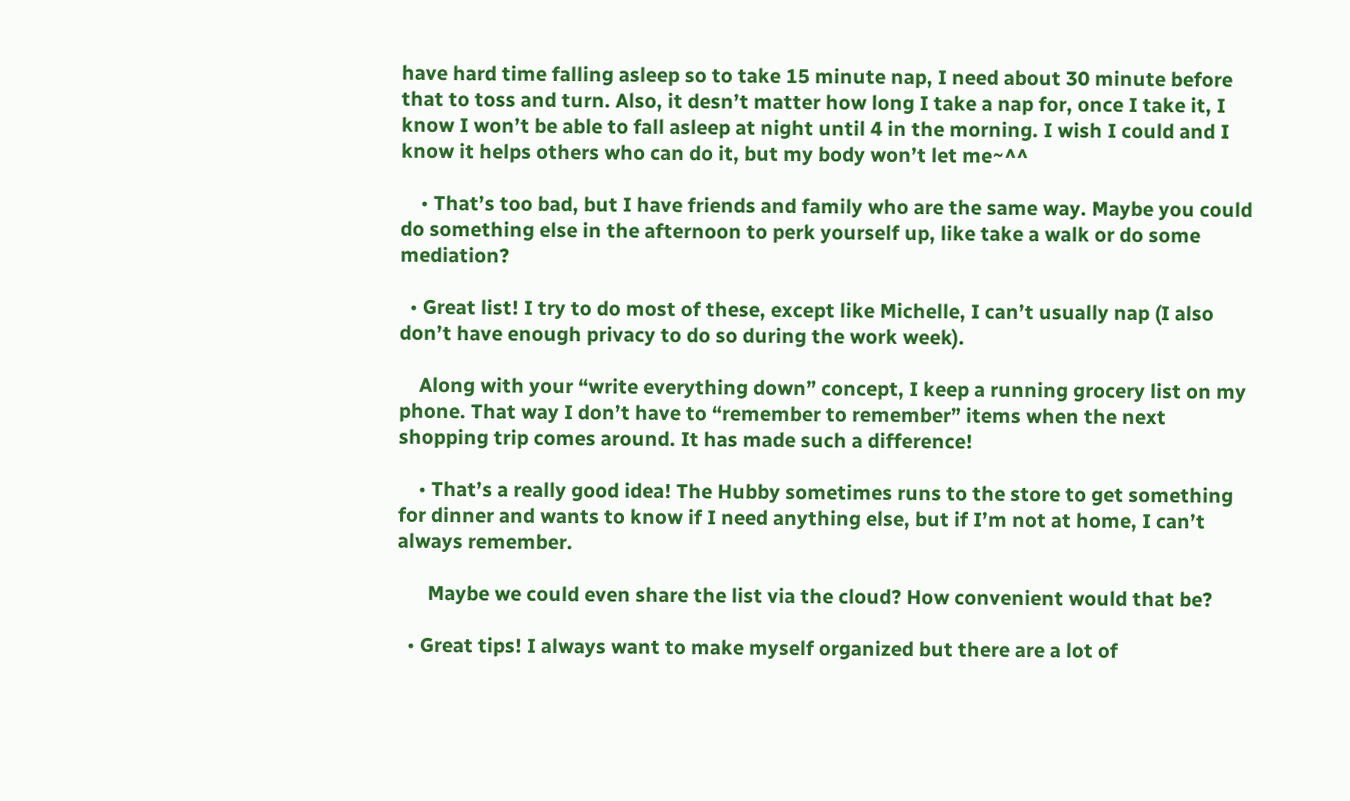have hard time falling asleep so to take 15 minute nap, I need about 30 minute before that to toss and turn. Also, it desn’t matter how long I take a nap for, once I take it, I know I won’t be able to fall asleep at night until 4 in the morning. I wish I could and I know it helps others who can do it, but my body won’t let me~^^

    • That’s too bad, but I have friends and family who are the same way. Maybe you could do something else in the afternoon to perk yourself up, like take a walk or do some mediation?

  • Great list! I try to do most of these, except like Michelle, I can’t usually nap (I also don’t have enough privacy to do so during the work week).

    Along with your “write everything down” concept, I keep a running grocery list on my phone. That way I don’t have to “remember to remember” items when the next shopping trip comes around. It has made such a difference!

    • That’s a really good idea! The Hubby sometimes runs to the store to get something for dinner and wants to know if I need anything else, but if I’m not at home, I can’t always remember.

      Maybe we could even share the list via the cloud? How convenient would that be?

  • Great tips! I always want to make myself organized but there are a lot of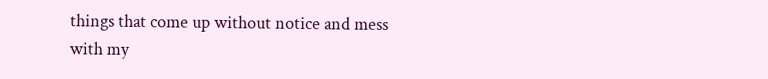things that come up without notice and mess with my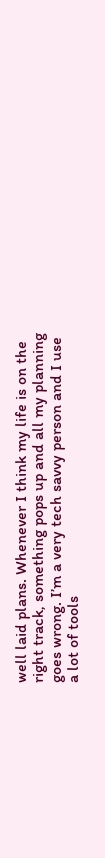well laid plans. Whenever I think my life is on the right track, something pops up and all my planning goes wrong. I’m a very tech savvy person and I use a lot of tools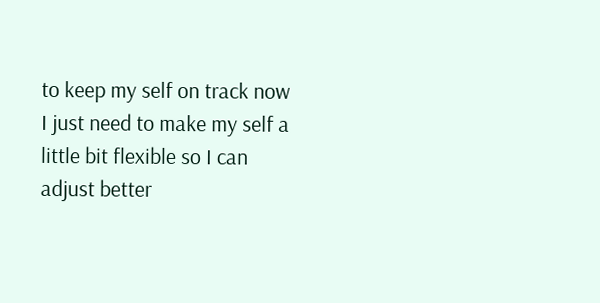to keep my self on track now I just need to make my self a little bit flexible so I can adjust better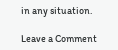in any situation.

Leave a Comment